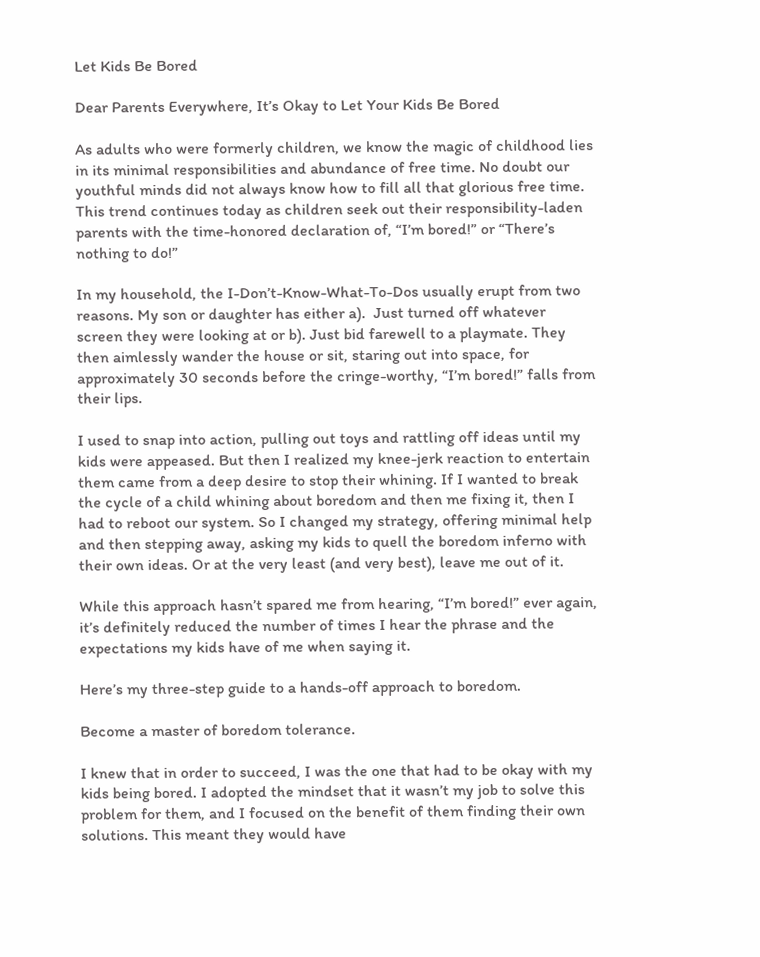Let Kids Be Bored

Dear Parents Everywhere, It’s Okay to Let Your Kids Be Bored

As adults who were formerly children, we know the magic of childhood lies in its minimal responsibilities and abundance of free time. No doubt our youthful minds did not always know how to fill all that glorious free time. This trend continues today as children seek out their responsibility-laden parents with the time-honored declaration of, “I’m bored!” or “There’s nothing to do!”

In my household, the I-Don’t-Know-What-To-Dos usually erupt from two reasons. My son or daughter has either a).  Just turned off whatever screen they were looking at or b). Just bid farewell to a playmate. They then aimlessly wander the house or sit, staring out into space, for approximately 30 seconds before the cringe-worthy, “I’m bored!” falls from their lips.

I used to snap into action, pulling out toys and rattling off ideas until my kids were appeased. But then I realized my knee-jerk reaction to entertain them came from a deep desire to stop their whining. If I wanted to break the cycle of a child whining about boredom and then me fixing it, then I had to reboot our system. So I changed my strategy, offering minimal help and then stepping away, asking my kids to quell the boredom inferno with their own ideas. Or at the very least (and very best), leave me out of it.

While this approach hasn’t spared me from hearing, “I’m bored!” ever again, it’s definitely reduced the number of times I hear the phrase and the expectations my kids have of me when saying it.

Here’s my three-step guide to a hands-off approach to boredom.

Become a master of boredom tolerance.

I knew that in order to succeed, I was the one that had to be okay with my kids being bored. I adopted the mindset that it wasn’t my job to solve this problem for them, and I focused on the benefit of them finding their own solutions. This meant they would have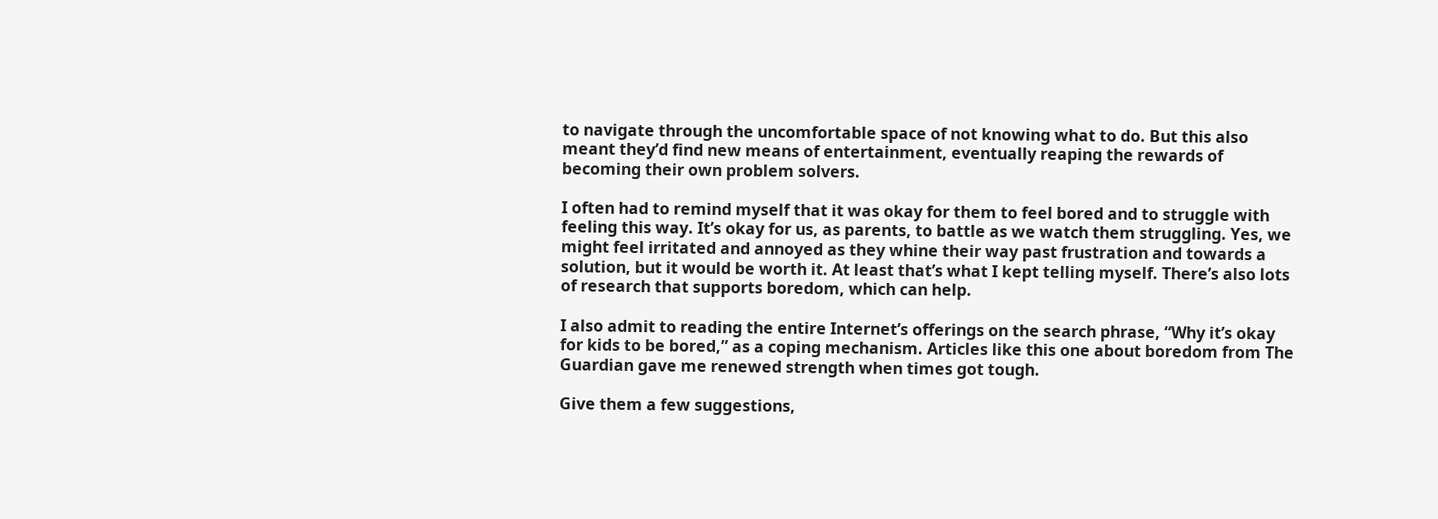to navigate through the uncomfortable space of not knowing what to do. But this also meant they’d find new means of entertainment, eventually reaping the rewards of becoming their own problem solvers.

I often had to remind myself that it was okay for them to feel bored and to struggle with feeling this way. It’s okay for us, as parents, to battle as we watch them struggling. Yes, we might feel irritated and annoyed as they whine their way past frustration and towards a solution, but it would be worth it. At least that’s what I kept telling myself. There’s also lots of research that supports boredom, which can help.

I also admit to reading the entire Internet’s offerings on the search phrase, “Why it’s okay for kids to be bored,” as a coping mechanism. Articles like this one about boredom from The Guardian gave me renewed strength when times got tough.

Give them a few suggestions,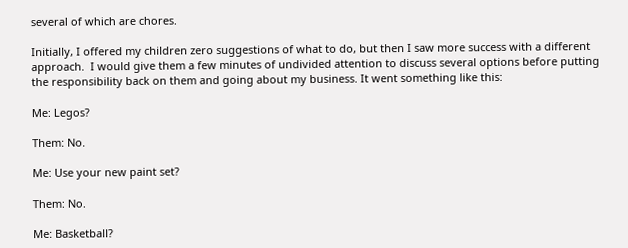several of which are chores.

Initially, I offered my children zero suggestions of what to do, but then I saw more success with a different approach.  I would give them a few minutes of undivided attention to discuss several options before putting the responsibility back on them and going about my business. It went something like this:

Me: Legos?

Them: No.

Me: Use your new paint set?

Them: No.

Me: Basketball?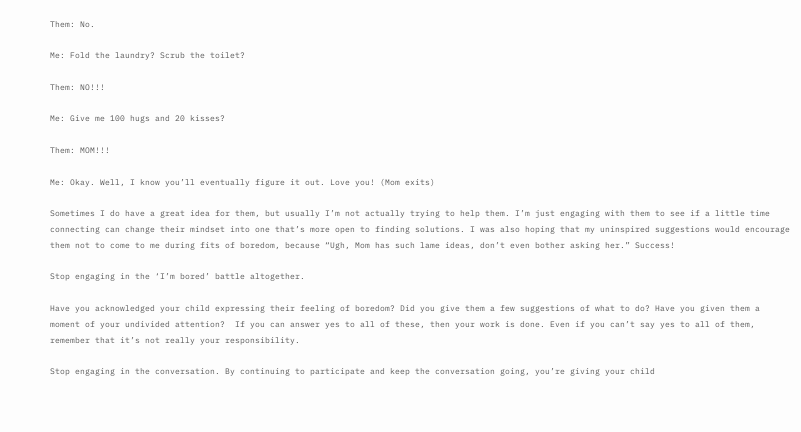Them: No.

Me: Fold the laundry? Scrub the toilet?

Them: NO!!!

Me: Give me 100 hugs and 20 kisses?

Them: MOM!!!

Me: Okay. Well, I know you’ll eventually figure it out. Love you! (Mom exits)

Sometimes I do have a great idea for them, but usually I’m not actually trying to help them. I’m just engaging with them to see if a little time connecting can change their mindset into one that’s more open to finding solutions. I was also hoping that my uninspired suggestions would encourage them not to come to me during fits of boredom, because “Ugh, Mom has such lame ideas, don’t even bother asking her.” Success!

Stop engaging in the ‘I’m bored’ battle altogether.

Have you acknowledged your child expressing their feeling of boredom? Did you give them a few suggestions of what to do? Have you given them a moment of your undivided attention?  If you can answer yes to all of these, then your work is done. Even if you can’t say yes to all of them, remember that it’s not really your responsibility.

Stop engaging in the conversation. By continuing to participate and keep the conversation going, you’re giving your child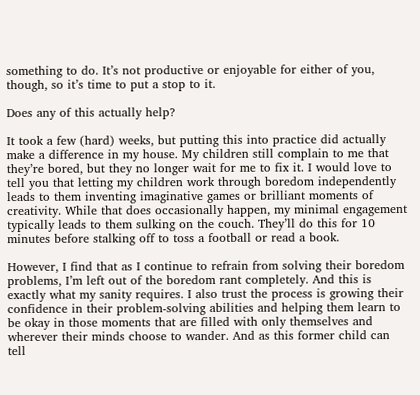something to do. It’s not productive or enjoyable for either of you, though, so it’s time to put a stop to it.

Does any of this actually help?

It took a few (hard) weeks, but putting this into practice did actually make a difference in my house. My children still complain to me that they’re bored, but they no longer wait for me to fix it. I would love to tell you that letting my children work through boredom independently leads to them inventing imaginative games or brilliant moments of creativity. While that does occasionally happen, my minimal engagement typically leads to them sulking on the couch. They’ll do this for 10 minutes before stalking off to toss a football or read a book.

However, I find that as I continue to refrain from solving their boredom problems, I’m left out of the boredom rant completely. And this is exactly what my sanity requires. I also trust the process is growing their confidence in their problem-solving abilities and helping them learn to be okay in those moments that are filled with only themselves and wherever their minds choose to wander. And as this former child can tell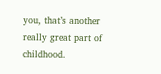you, that’s another really great part of childhood.